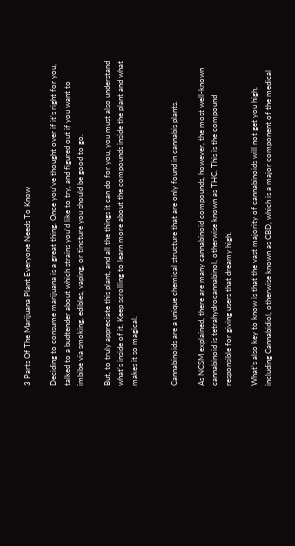3 Parts Of The Marijuana Plant Everyone Needs To Know

Deciding to consume marijuana is a great thing. Once you’ve thought over if it’s right for you, talked to a budtender about which strains you’d like to try, and figured out if you want to imbibe via smoking, edibles, vaping, or tincture you should be good to go.

But, to truly appreciate this plant, and all the things it can do for you, you must also understand what’s inside of it. Keep scrolling to learn more about the compounds inside the plant and what makes it so magical.


Cannabinoids are a unique chemical structure that are only found in cannabis plants.

As NCSM explained, there are many cannabinoid compounds, however, the most well-known cannabinoid is tetrahydrocannabinol, otherwise known as THC. This is the compound responsible for giving users that dreamy high.

What’s also key to know is that the vast majority of cannabinoids will not get you high, including Cannabidiol, otherwise known as CBD, which is a major component of the medical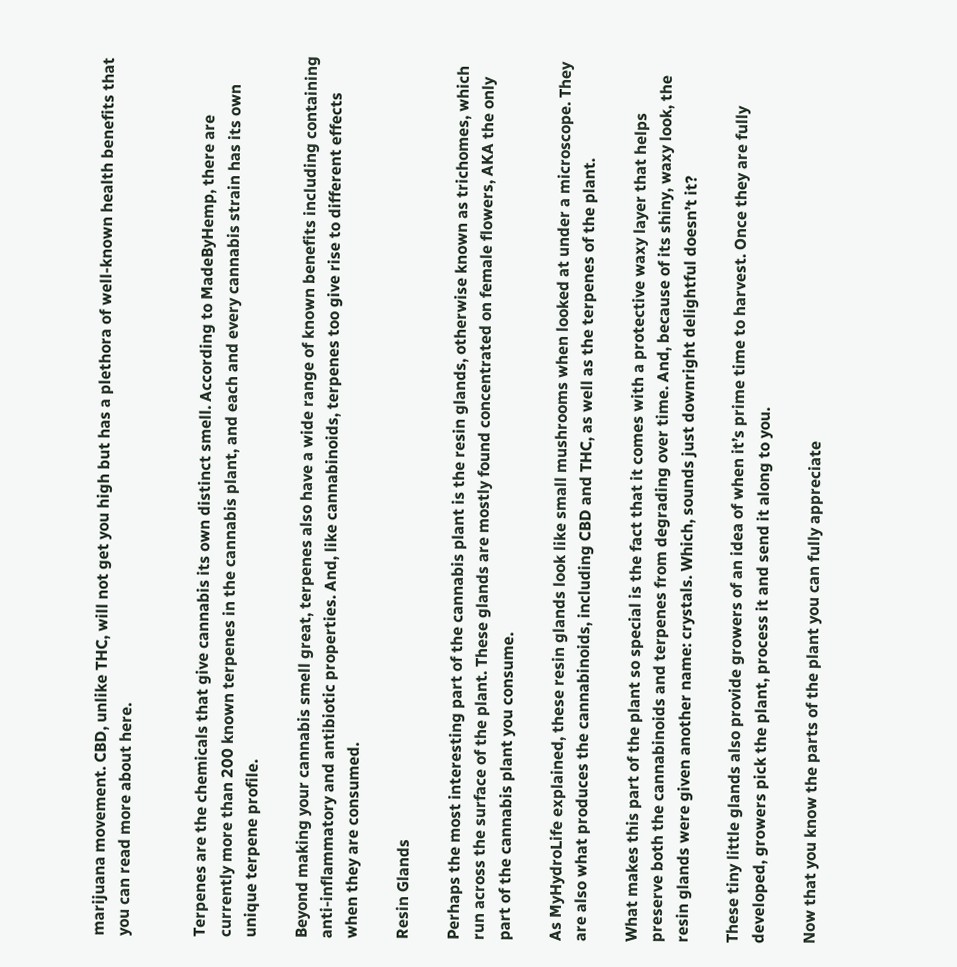marijuana movement. CBD, unlike THC, will not get you high but has a plethora of well-known health benefits that you can read more about here.


Terpenes are the chemicals that give cannabis its own distinct smell. According to MadeByHemp, there are currently more than 200 known terpenes in the cannabis plant, and each and every cannabis strain has its own unique terpene profile.

Beyond making your cannabis smell great, terpenes also have a wide range of known benefits including containing anti-inflammatory and antibiotic properties. And, like cannabinoids, terpenes too give rise to different effects when they are consumed.

Resin Glands

Perhaps the most interesting part of the cannabis plant is the resin glands, otherwise known as trichomes, which run across the surface of the plant. These glands are mostly found concentrated on female flowers, AKA the only part of the cannabis plant you consume.

As MyHydroLife explained, these resin glands look like small mushrooms when looked at under a microscope. They are also what produces the cannabinoids, including CBD and THC, as well as the terpenes of the plant.

What makes this part of the plant so special is the fact that it comes with a protective waxy layer that helps preserve both the cannabinoids and terpenes from degrading over time. And, because of its shiny, waxy look, the resin glands were given another name: crystals. Which, sounds just downright delightful doesn’t it?

These tiny little glands also provide growers of an idea of when it’s prime time to harvest. Once they are fully developed, growers pick the plant, process it and send it along to you.

Now that you know the parts of the plant you can fully appreciate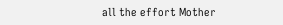all the effort Mother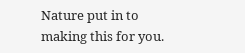Nature put in to making this for you.